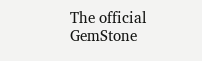The official GemStone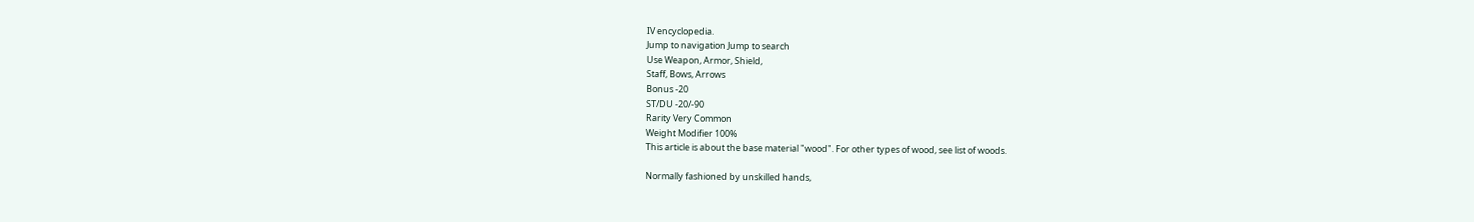IV encyclopedia.
Jump to navigation Jump to search
Use Weapon, Armor, Shield,
Staff, Bows, Arrows
Bonus -20
ST/DU -20/-90
Rarity Very Common
Weight Modifier 100%
This article is about the base material "wood". For other types of wood, see list of woods.

Normally fashioned by unskilled hands,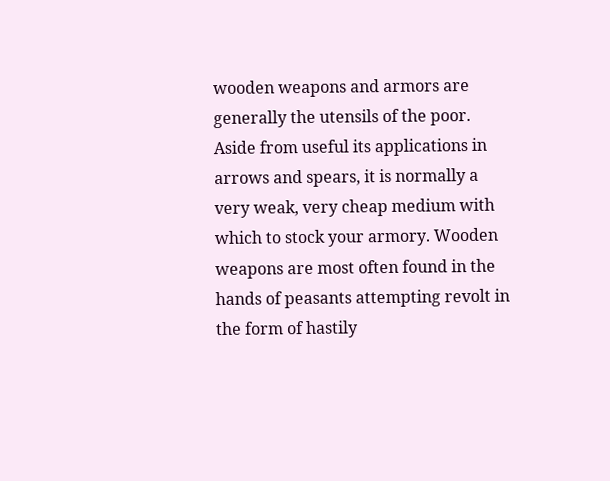wooden weapons and armors are generally the utensils of the poor. Aside from useful its applications in arrows and spears, it is normally a very weak, very cheap medium with which to stock your armory. Wooden weapons are most often found in the hands of peasants attempting revolt in the form of hastily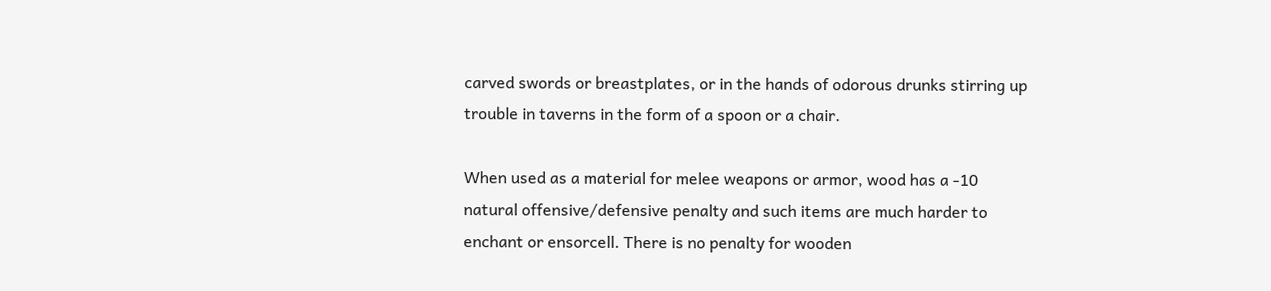carved swords or breastplates, or in the hands of odorous drunks stirring up trouble in taverns in the form of a spoon or a chair.

When used as a material for melee weapons or armor, wood has a -10 natural offensive/defensive penalty and such items are much harder to enchant or ensorcell. There is no penalty for wooden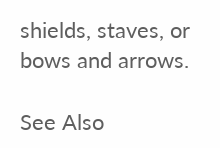shields, staves, or bows and arrows.

See Also